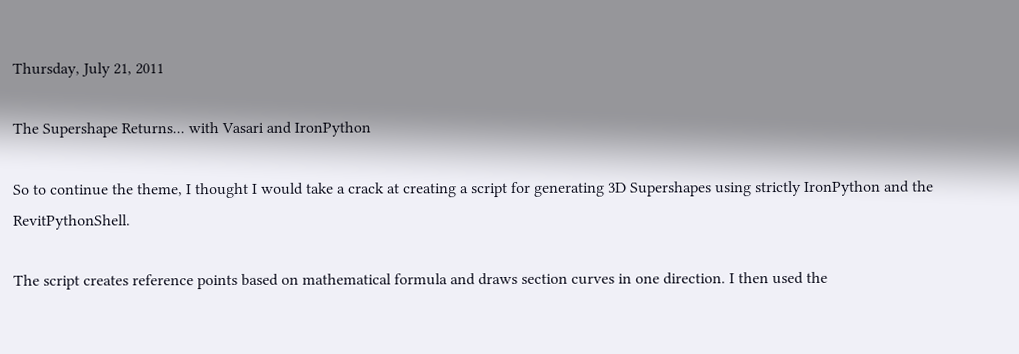Thursday, July 21, 2011

The Supershape Returns... with Vasari and IronPython

So to continue the theme, I thought I would take a crack at creating a script for generating 3D Supershapes using strictly IronPython and the RevitPythonShell.

The script creates reference points based on mathematical formula and draws section curves in one direction. I then used the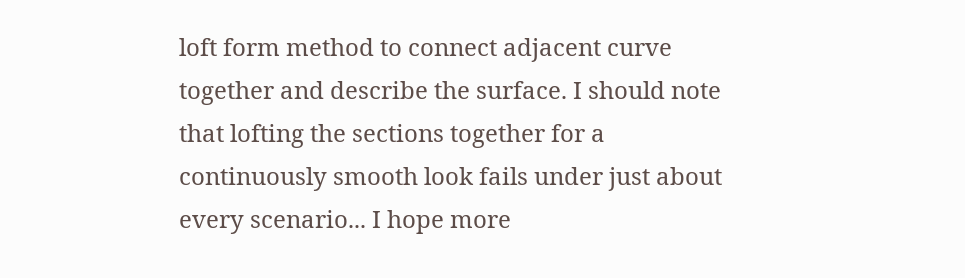loft form method to connect adjacent curve together and describe the surface. I should note that lofting the sections together for a continuously smooth look fails under just about every scenario... I hope more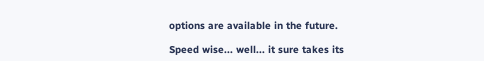options are available in the future.

Speed wise... well... it sure takes its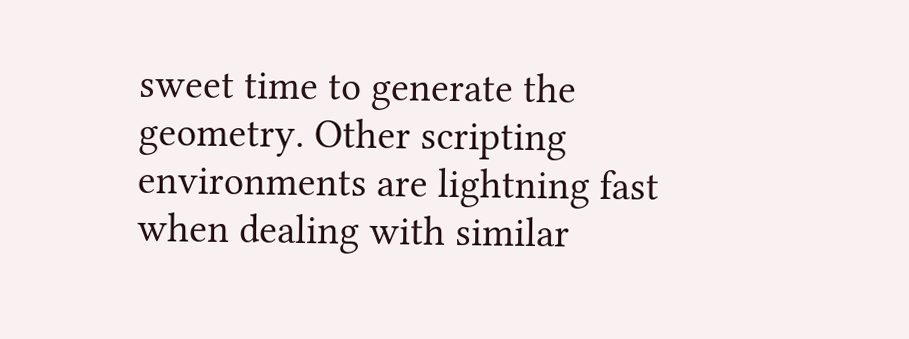sweet time to generate the geometry. Other scripting environments are lightning fast when dealing with similar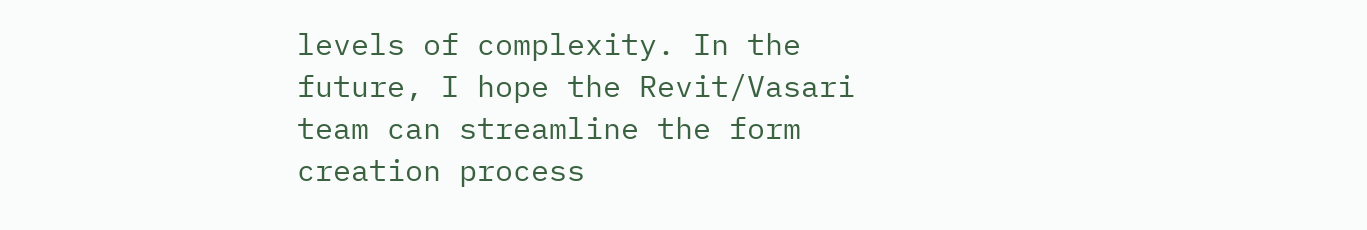levels of complexity. In the future, I hope the Revit/Vasari team can streamline the form creation process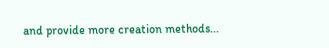and provide more creation methods...